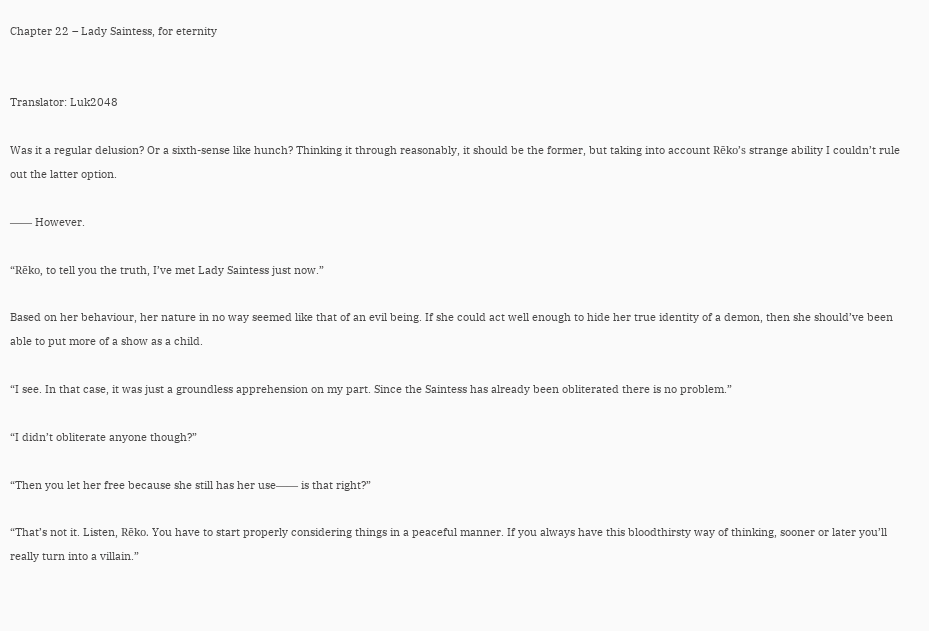Chapter 22 – Lady Saintess, for eternity


Translator: Luk2048

Was it a regular delusion? Or a sixth-sense like hunch? Thinking it through reasonably, it should be the former, but taking into account Rēko’s strange ability I couldn’t rule out the latter option.

―― However.

“Rēko, to tell you the truth, I’ve met Lady Saintess just now.”

Based on her behaviour, her nature in no way seemed like that of an evil being. If she could act well enough to hide her true identity of a demon, then she should’ve been able to put more of a show as a child.

“I see. In that case, it was just a groundless apprehension on my part. Since the Saintess has already been obliterated there is no problem.”

“I didn’t obliterate anyone though?”

“Then you let her free because she still has her use―― is that right?”

“That’s not it. Listen, Rēko. You have to start properly considering things in a peaceful manner. If you always have this bloodthirsty way of thinking, sooner or later you’ll really turn into a villain.”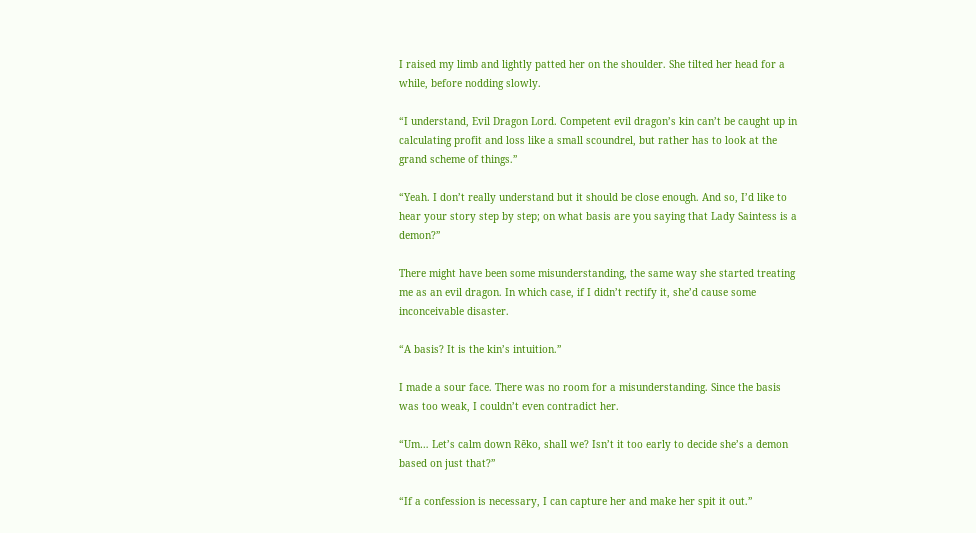I raised my limb and lightly patted her on the shoulder. She tilted her head for a while, before nodding slowly.

“I understand, Evil Dragon Lord. Competent evil dragon’s kin can’t be caught up in calculating profit and loss like a small scoundrel, but rather has to look at the grand scheme of things.”

“Yeah. I don’t really understand but it should be close enough. And so, I’d like to hear your story step by step; on what basis are you saying that Lady Saintess is a demon?”

There might have been some misunderstanding, the same way she started treating me as an evil dragon. In which case, if I didn’t rectify it, she’d cause some inconceivable disaster.

“A basis? It is the kin’s intuition.”

I made a sour face. There was no room for a misunderstanding. Since the basis was too weak, I couldn’t even contradict her.

“Um… Let’s calm down Rēko, shall we? Isn’t it too early to decide she’s a demon based on just that?”

“If a confession is necessary, I can capture her and make her spit it out.”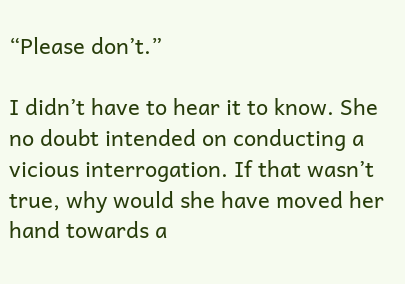“Please don’t.”

I didn’t have to hear it to know. She no doubt intended on conducting a vicious interrogation. If that wasn’t true, why would she have moved her hand towards a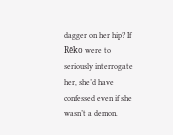dagger on her hip? If Rēko were to seriously interrogate her, she’d have confessed even if she wasn’t a demon.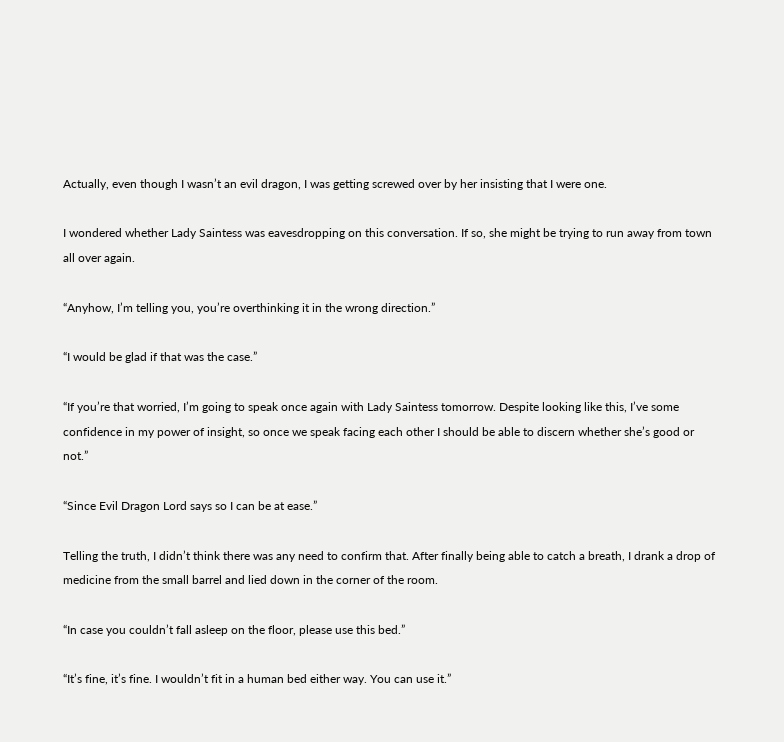Actually, even though I wasn’t an evil dragon, I was getting screwed over by her insisting that I were one.

I wondered whether Lady Saintess was eavesdropping on this conversation. If so, she might be trying to run away from town all over again.

“Anyhow, I’m telling you, you’re overthinking it in the wrong direction.”

“I would be glad if that was the case.”

“If you’re that worried, I’m going to speak once again with Lady Saintess tomorrow. Despite looking like this, I’ve some confidence in my power of insight, so once we speak facing each other I should be able to discern whether she’s good or not.”

“Since Evil Dragon Lord says so I can be at ease.”

Telling the truth, I didn’t think there was any need to confirm that. After finally being able to catch a breath, I drank a drop of medicine from the small barrel and lied down in the corner of the room.

“In case you couldn’t fall asleep on the floor, please use this bed.”

“It’s fine, it’s fine. I wouldn’t fit in a human bed either way. You can use it.”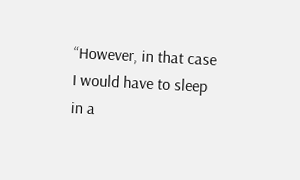“However, in that case I would have to sleep in a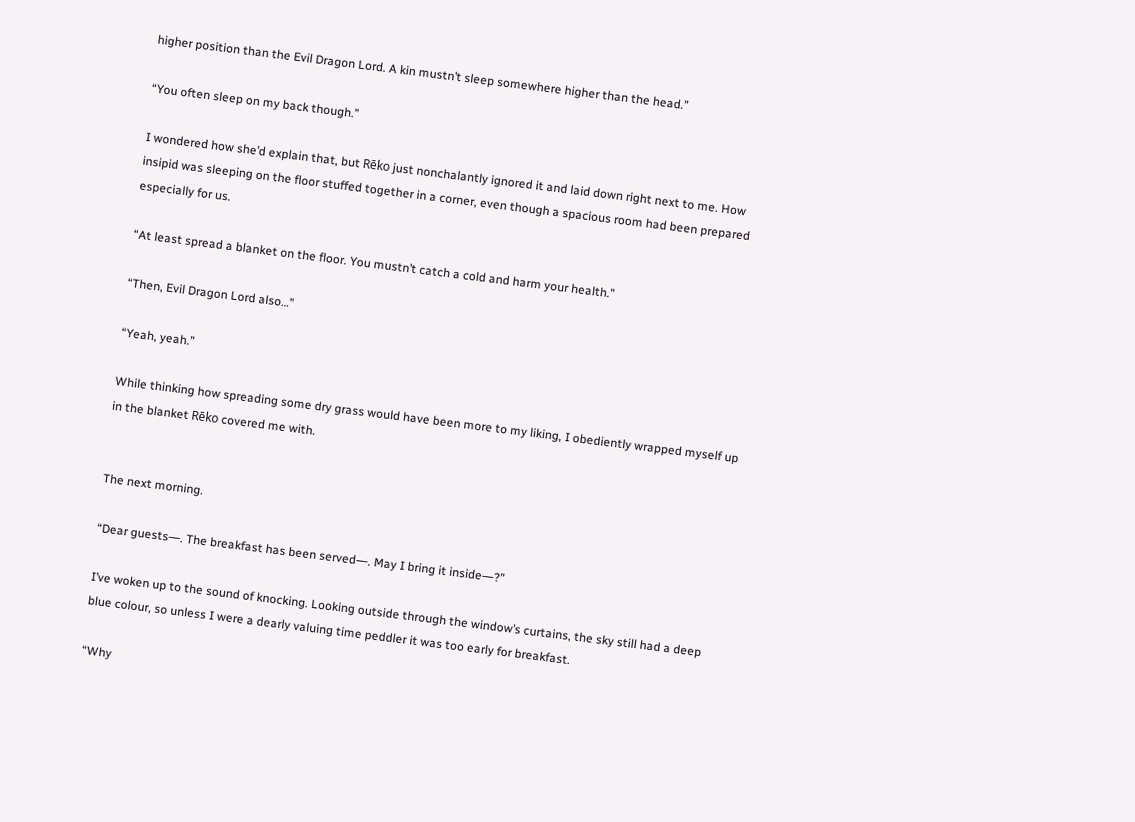higher position than the Evil Dragon Lord. A kin mustn’t sleep somewhere higher than the head.”

“You often sleep on my back though.”

I wondered how she’d explain that, but Rēko just nonchalantly ignored it and laid down right next to me. How insipid was sleeping on the floor stuffed together in a corner, even though a spacious room had been prepared especially for us.

“At least spread a blanket on the floor. You mustn’t catch a cold and harm your health.”

“Then, Evil Dragon Lord also…”

“Yeah, yeah.”

While thinking how spreading some dry grass would have been more to my liking, I obediently wrapped myself up in the blanket Rēko covered me with.


The next morning.

“Dear guests―. The breakfast has been served―. May I bring it inside―?”

I’ve woken up to the sound of knocking. Looking outside through the window’s curtains, the sky still had a deep blue colour, so unless I were a dearly valuing time peddler it was too early for breakfast.

“Why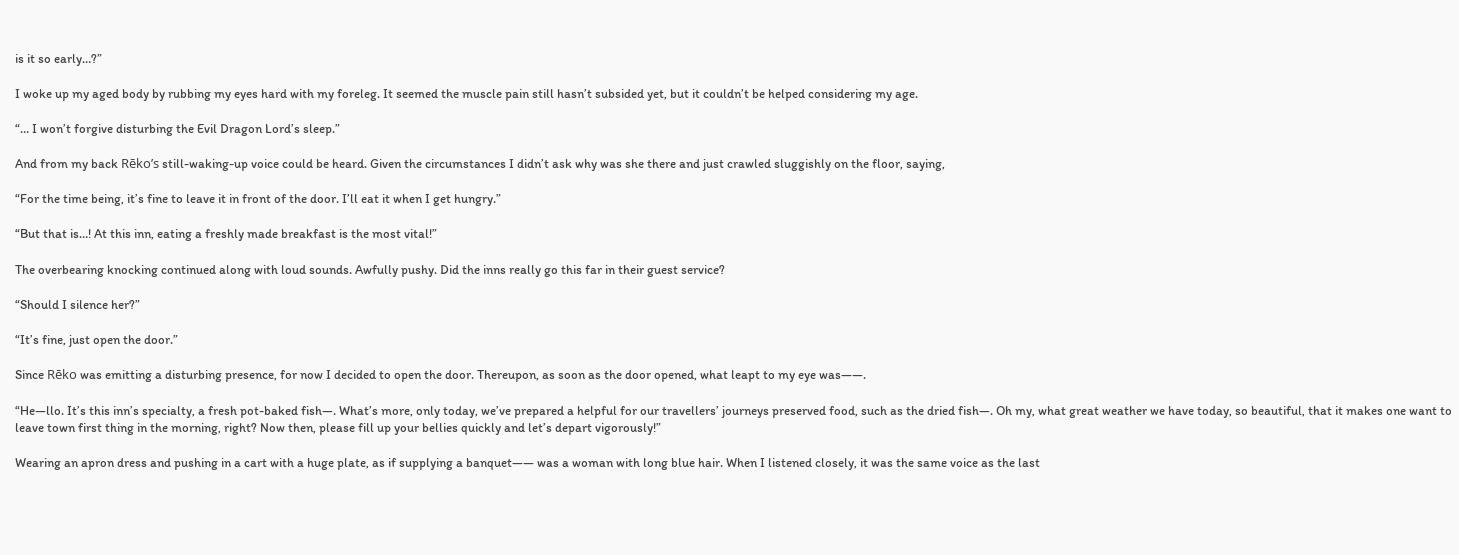is it so early…?”

I woke up my aged body by rubbing my eyes hard with my foreleg. It seemed the muscle pain still hasn’t subsided yet, but it couldn’t be helped considering my age.

“… I won’t forgive disturbing the Evil Dragon Lord’s sleep.”

And from my back Rēko’s still-waking-up voice could be heard. Given the circumstances I didn’t ask why was she there and just crawled sluggishly on the floor, saying,

“For the time being, it’s fine to leave it in front of the door. I’ll eat it when I get hungry.”

“But that is…! At this inn, eating a freshly made breakfast is the most vital!”

The overbearing knocking continued along with loud sounds. Awfully pushy. Did the inns really go this far in their guest service?

“Should I silence her?”

“It’s fine, just open the door.”

Since Rēko was emitting a disturbing presence, for now I decided to open the door. Thereupon, as soon as the door opened, what leapt to my eye was――.

“He―llo. It’s this inn’s specialty, a fresh pot-baked fish―. What’s more, only today, we’ve prepared a helpful for our travellers’ journeys preserved food, such as the dried fish―. Oh my, what great weather we have today, so beautiful, that it makes one want to leave town first thing in the morning, right? Now then, please fill up your bellies quickly and let’s depart vigorously!”

Wearing an apron dress and pushing in a cart with a huge plate, as if supplying a banquet―― was a woman with long blue hair. When I listened closely, it was the same voice as the last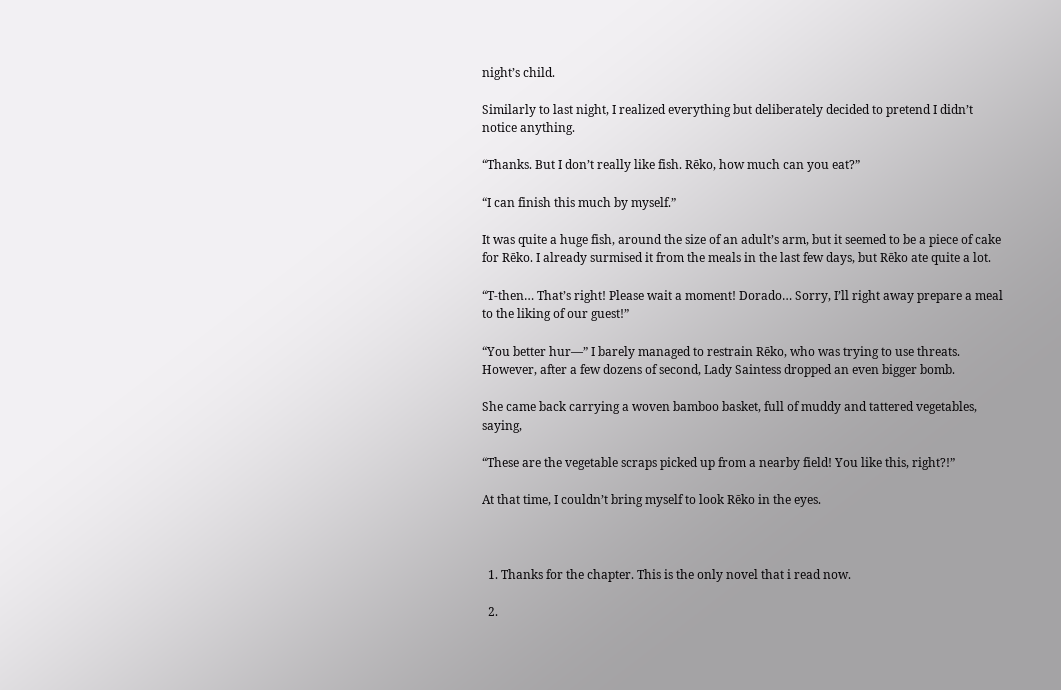night’s child.

Similarly to last night, I realized everything but deliberately decided to pretend I didn’t notice anything.

“Thanks. But I don’t really like fish. Rēko, how much can you eat?”

“I can finish this much by myself.”

It was quite a huge fish, around the size of an adult’s arm, but it seemed to be a piece of cake for Rēko. I already surmised it from the meals in the last few days, but Rēko ate quite a lot.

“T-then… That’s right! Please wait a moment! Dorado… Sorry, I’ll right away prepare a meal to the liking of our guest!”

“You better hur―” I barely managed to restrain Rēko, who was trying to use threats. However, after a few dozens of second, Lady Saintess dropped an even bigger bomb.

She came back carrying a woven bamboo basket, full of muddy and tattered vegetables, saying,

“These are the vegetable scraps picked up from a nearby field! You like this, right?!”

At that time, I couldn’t bring myself to look Rēko in the eyes.



  1. Thanks for the chapter. This is the only novel that i read now.

  2.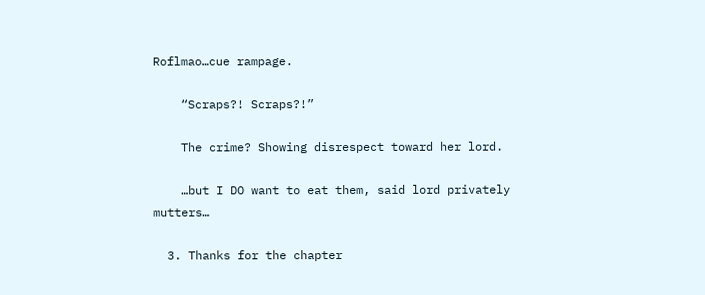Roflmao…cue rampage.

    “Scraps?! Scraps?!”

    The crime? Showing disrespect toward her lord.

    …but I DO want to eat them, said lord privately mutters…

  3. Thanks for the chapter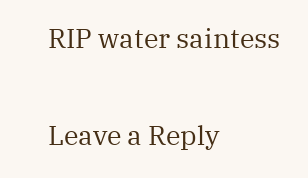RIP water saintess

Leave a Reply